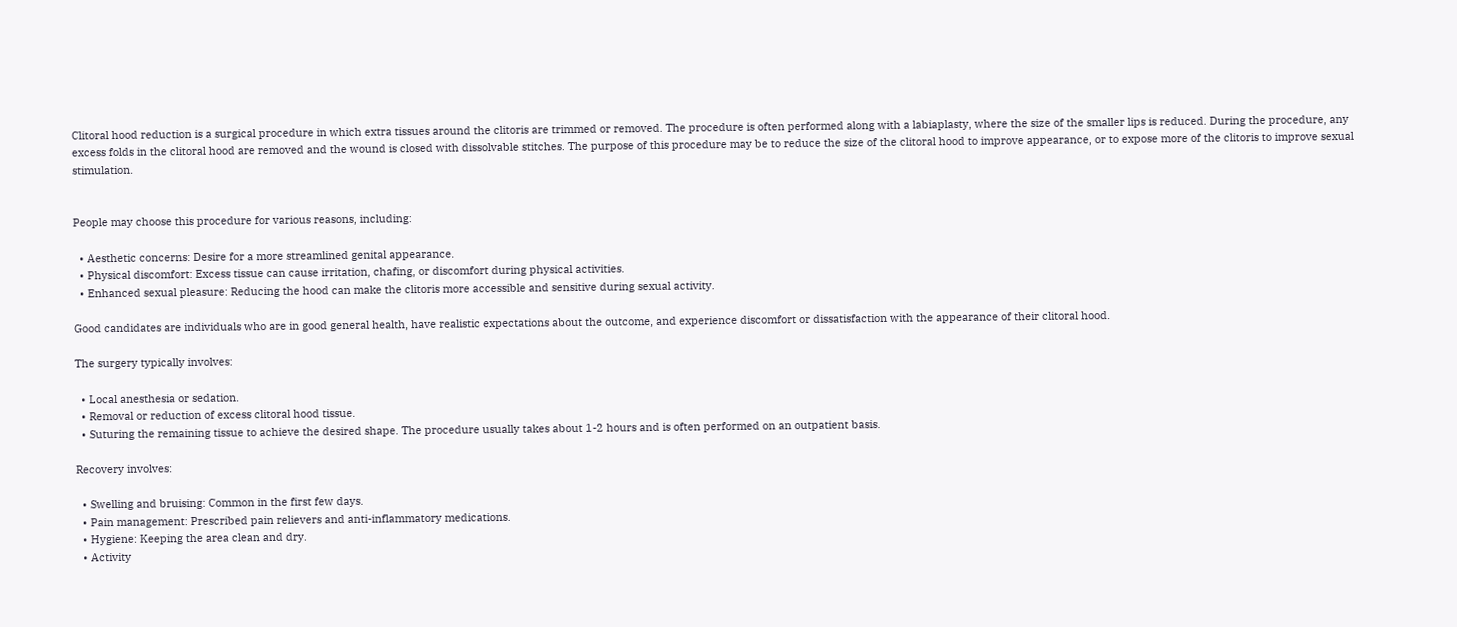Clitoral hood reduction is a surgical procedure in which extra tissues around the clitoris are trimmed or removed. The procedure is often performed along with a labiaplasty, where the size of the smaller lips is reduced. During the procedure, any excess folds in the clitoral hood are removed and the wound is closed with dissolvable stitches. The purpose of this procedure may be to reduce the size of the clitoral hood to improve appearance, or to expose more of the clitoris to improve sexual stimulation.


People may choose this procedure for various reasons, including:

  • Aesthetic concerns: Desire for a more streamlined genital appearance.
  • Physical discomfort: Excess tissue can cause irritation, chafing, or discomfort during physical activities.
  • Enhanced sexual pleasure: Reducing the hood can make the clitoris more accessible and sensitive during sexual activity.

Good candidates are individuals who are in good general health, have realistic expectations about the outcome, and experience discomfort or dissatisfaction with the appearance of their clitoral hood.

The surgery typically involves:

  • Local anesthesia or sedation.
  • Removal or reduction of excess clitoral hood tissue.
  • Suturing the remaining tissue to achieve the desired shape. The procedure usually takes about 1-2 hours and is often performed on an outpatient basis.

Recovery involves:

  • Swelling and bruising: Common in the first few days.
  • Pain management: Prescribed pain relievers and anti-inflammatory medications.
  • Hygiene: Keeping the area clean and dry.
  • Activity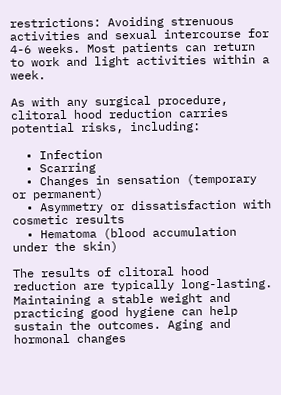restrictions: Avoiding strenuous activities and sexual intercourse for 4-6 weeks. Most patients can return to work and light activities within a week.

As with any surgical procedure, clitoral hood reduction carries potential risks, including:

  • Infection
  • Scarring
  • Changes in sensation (temporary or permanent)
  • Asymmetry or dissatisfaction with cosmetic results
  • Hematoma (blood accumulation under the skin)

The results of clitoral hood reduction are typically long-lasting. Maintaining a stable weight and practicing good hygiene can help sustain the outcomes. Aging and hormonal changes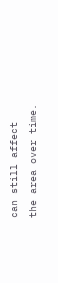can still affect the area over time.